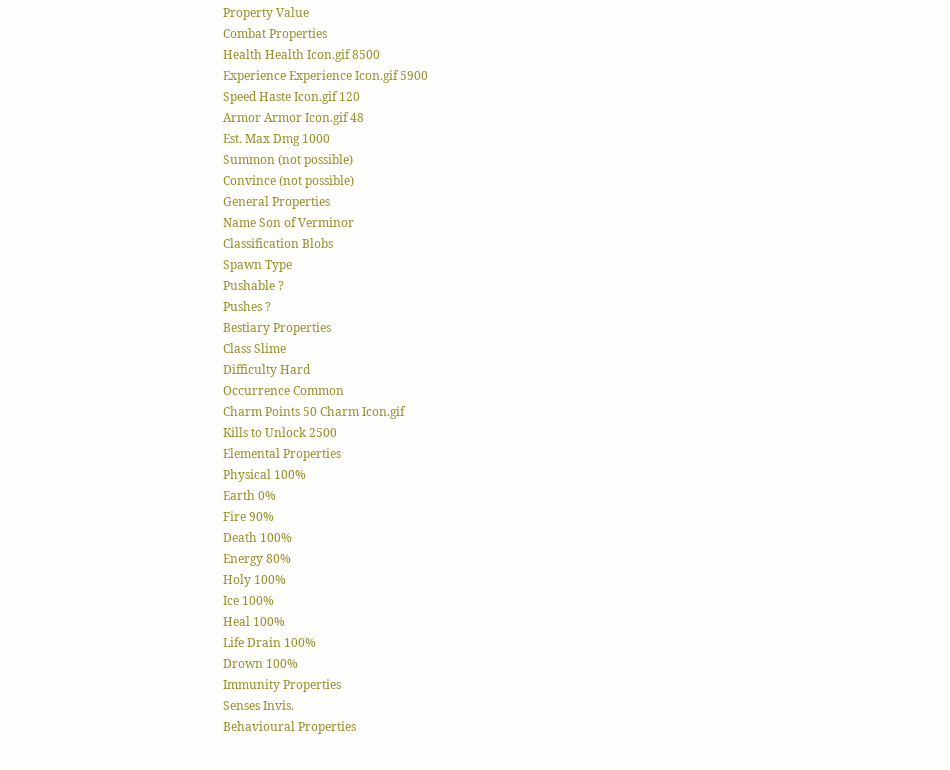Property Value
Combat Properties
Health Health Icon.gif 8500
Experience Experience Icon.gif 5900
Speed Haste Icon.gif 120
Armor Armor Icon.gif 48
Est. Max Dmg 1000
Summon (not possible)
Convince (not possible)
General Properties
Name Son of Verminor
Classification Blobs
Spawn Type
Pushable ?
Pushes ?
Bestiary Properties
Class Slime
Difficulty Hard
Occurrence Common
Charm Points 50 Charm Icon.gif
Kills to Unlock 2500
Elemental Properties
Physical 100%
Earth 0%
Fire 90%
Death 100%
Energy 80%
Holy 100%
Ice 100%
Heal 100%
Life Drain 100%
Drown 100%
Immunity Properties
Senses Invis.
Behavioural Properties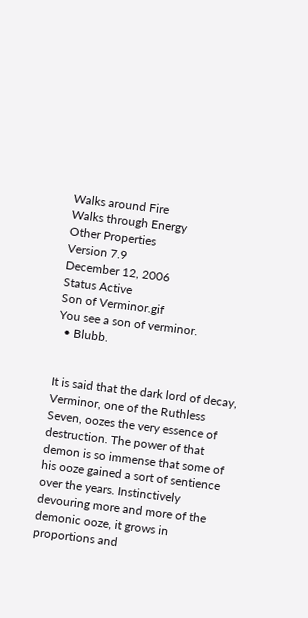Walks around Fire
Walks through Energy
Other Properties
Version 7.9
December 12, 2006
Status Active
Son of Verminor.gif
You see a son of verminor.
  • Blubb.


It is said that the dark lord of decay, Verminor, one of the Ruthless Seven, oozes the very essence of destruction. The power of that demon is so immense that some of his ooze gained a sort of sentience over the years. Instinctively devouring more and more of the demonic ooze, it grows in proportions and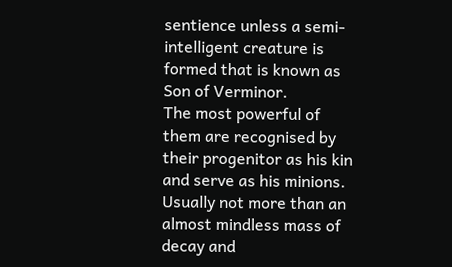sentience unless a semi-intelligent creature is formed that is known as Son of Verminor.
The most powerful of them are recognised by their progenitor as his kin and serve as his minions. Usually not more than an almost mindless mass of decay and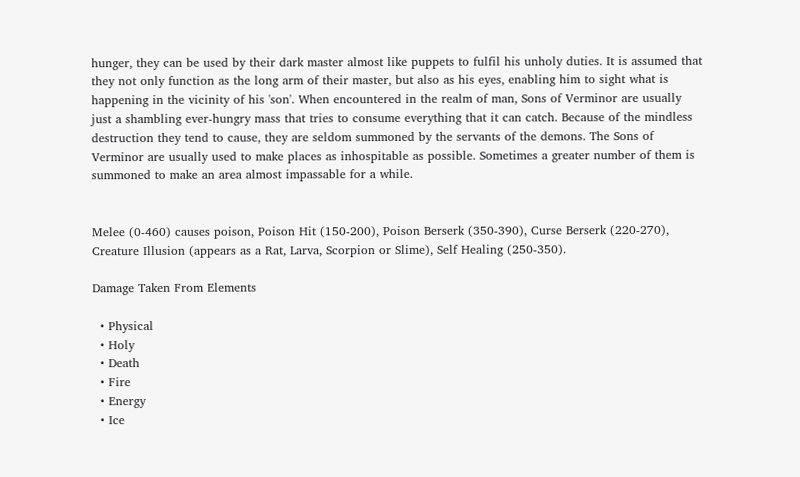hunger, they can be used by their dark master almost like puppets to fulfil his unholy duties. It is assumed that they not only function as the long arm of their master, but also as his eyes, enabling him to sight what is happening in the vicinity of his 'son'. When encountered in the realm of man, Sons of Verminor are usually just a shambling ever-hungry mass that tries to consume everything that it can catch. Because of the mindless destruction they tend to cause, they are seldom summoned by the servants of the demons. The Sons of Verminor are usually used to make places as inhospitable as possible. Sometimes a greater number of them is summoned to make an area almost impassable for a while.


Melee (0-460) causes poison, Poison Hit (150-200), Poison Berserk (350-390), Curse Berserk (220-270), Creature Illusion (appears as a Rat, Larva, Scorpion or Slime), Self Healing (250-350).

Damage Taken From Elements

  • Physical
  • Holy
  • Death
  • Fire
  • Energy
  • Ice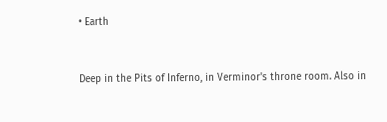• Earth


Deep in the Pits of Inferno, in Verminor's throne room. Also in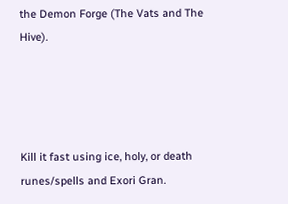the Demon Forge (The Vats and The Hive).




Kill it fast using ice, holy, or death runes/spells and Exori Gran.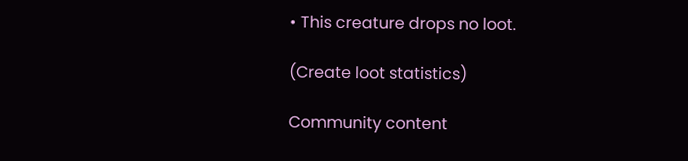• This creature drops no loot.

(Create loot statistics)

Community content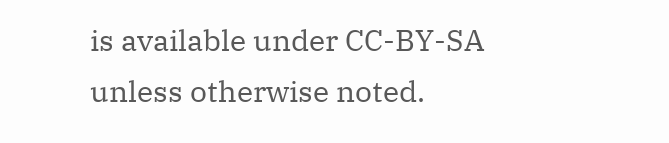is available under CC-BY-SA unless otherwise noted.